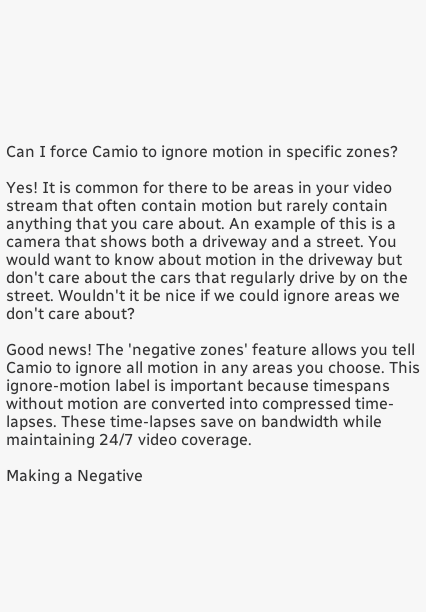Can I force Camio to ignore motion in specific zones?

Yes! It is common for there to be areas in your video stream that often contain motion but rarely contain anything that you care about. An example of this is a camera that shows both a driveway and a street. You would want to know about motion in the driveway but don't care about the cars that regularly drive by on the street. Wouldn't it be nice if we could ignore areas we don't care about?

Good news! The 'negative zones' feature allows you tell Camio to ignore all motion in any areas you choose. This ignore-motion label is important because timespans without motion are converted into compressed time-lapses. These time-lapses save on bandwidth while maintaining 24/7 video coverage.

Making a Negative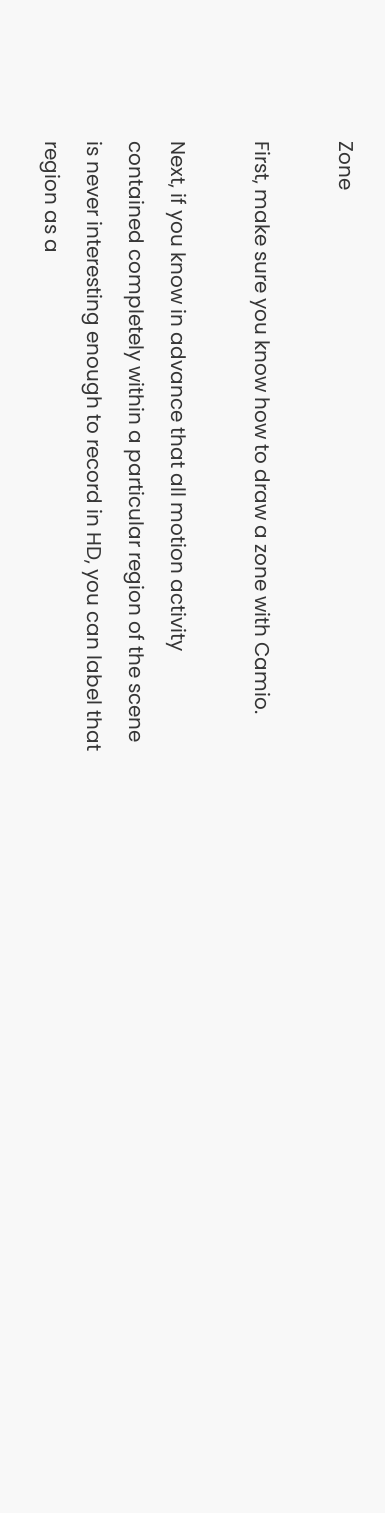Zone

First, make sure you know how to draw a zone with Camio.

Next, if you know in advance that all motion activity contained completely within a particular region of the scene is never interesting enough to record in HD, you can label that region as a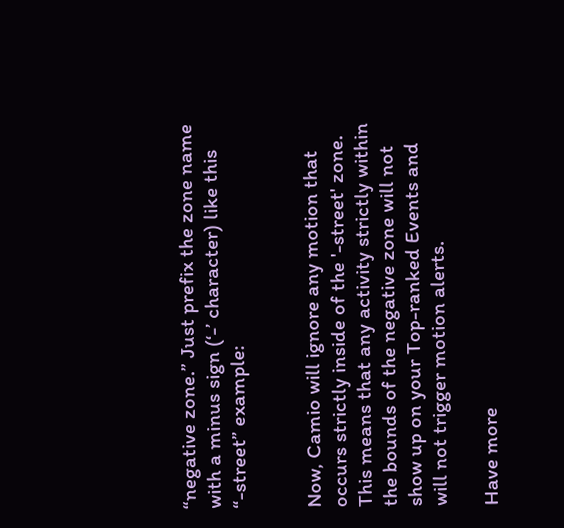“negative zone.” Just prefix the zone name with a minus sign (‘-’ character) like this “-street” example:


Now, Camio will ignore any motion that occurs strictly inside of the '-street' zone. This means that any activity strictly within the bounds of the negative zone will not show up on your Top-ranked Events and will not trigger motion alerts.

Have more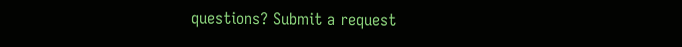questions? Submit a request